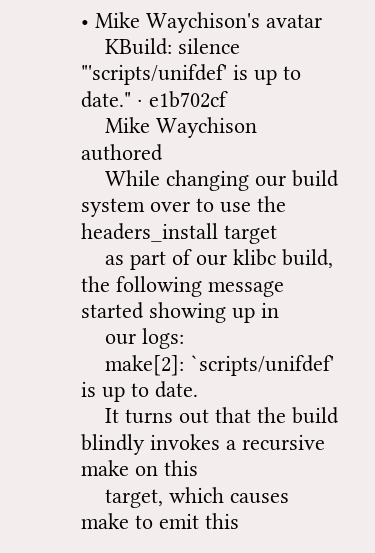• Mike Waychison's avatar
    KBuild: silence "'scripts/unifdef' is up to date." · e1b702cf
    Mike Waychison authored
    While changing our build system over to use the headers_install target
    as part of our klibc build, the following message started showing up in
    our logs:
    make[2]: `scripts/unifdef' is up to date.
    It turns out that the build blindly invokes a recursive make on this
    target, which causes make to emit this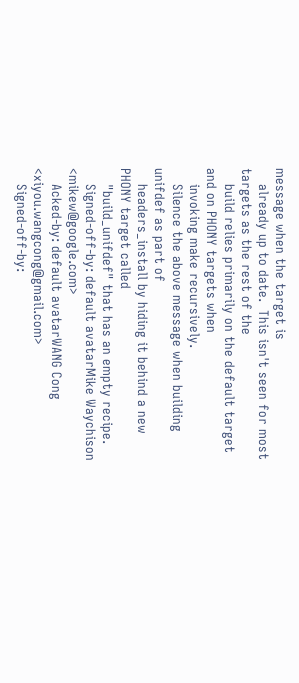message when the target is
    already up to date.  This isn't seen for most targets as the rest of the
    build relies primarily on the default target and on PHONY targets when
    invoking make recursively.
    Silence the above message when building unifdef as part of
    headers_install by hiding it behind a new PHONY target called
    "build_unifdef" that has an empty recipe.
    Signed-off-by: default avatarMike Waychison <mikew@google.com>
    Acked-by: default avatarWANG Cong <xiyou.wangcong@gmail.com>
    Signed-off-by: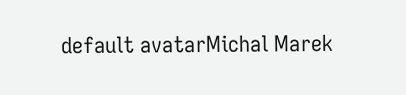default avatarMichal Marek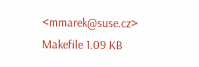<mmarek@suse.cz>
Makefile 1.09 KB